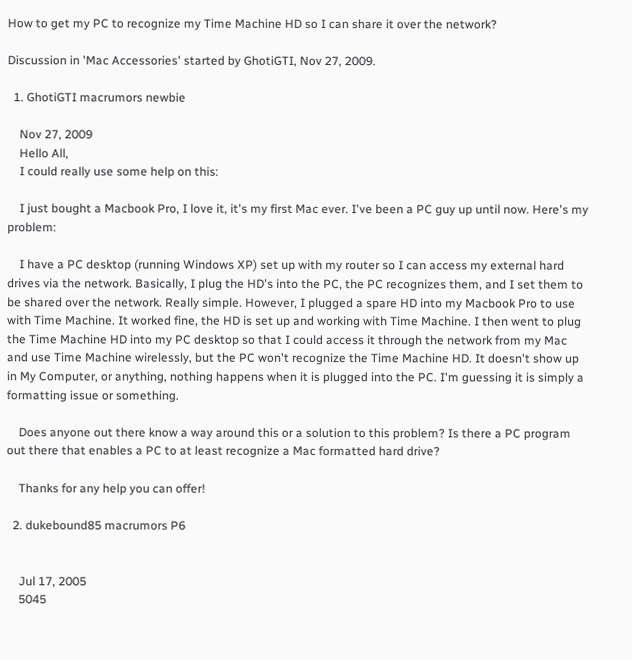How to get my PC to recognize my Time Machine HD so I can share it over the network?

Discussion in 'Mac Accessories' started by GhotiGTI, Nov 27, 2009.

  1. GhotiGTI macrumors newbie

    Nov 27, 2009
    Hello All,
    I could really use some help on this:

    I just bought a Macbook Pro, I love it, it's my first Mac ever. I've been a PC guy up until now. Here's my problem:

    I have a PC desktop (running Windows XP) set up with my router so I can access my external hard drives via the network. Basically, I plug the HD's into the PC, the PC recognizes them, and I set them to be shared over the network. Really simple. However, I plugged a spare HD into my Macbook Pro to use with Time Machine. It worked fine, the HD is set up and working with Time Machine. I then went to plug the Time Machine HD into my PC desktop so that I could access it through the network from my Mac and use Time Machine wirelessly, but the PC won't recognize the Time Machine HD. It doesn't show up in My Computer, or anything, nothing happens when it is plugged into the PC. I'm guessing it is simply a formatting issue or something.

    Does anyone out there know a way around this or a solution to this problem? Is there a PC program out there that enables a PC to at least recognize a Mac formatted hard drive?

    Thanks for any help you can offer!

  2. dukebound85 macrumors P6


    Jul 17, 2005
    5045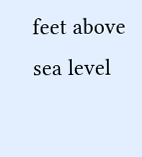feet above sea level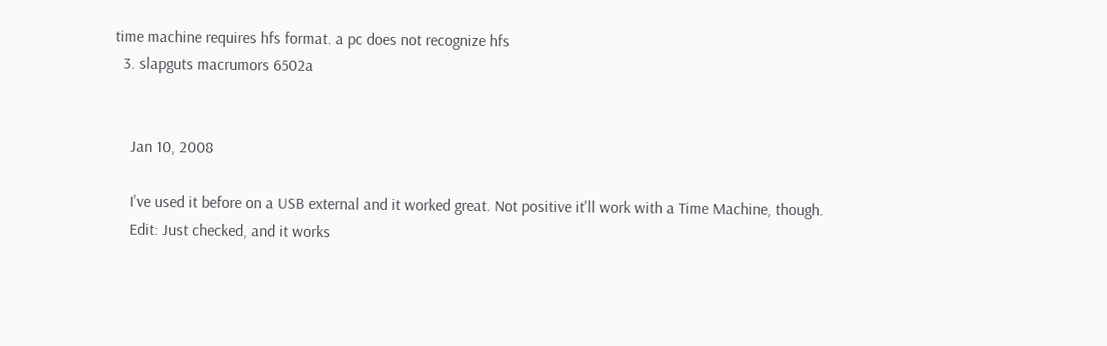time machine requires hfs format. a pc does not recognize hfs
  3. slapguts macrumors 6502a


    Jan 10, 2008

    I've used it before on a USB external and it worked great. Not positive it'll work with a Time Machine, though.
    Edit: Just checked, and it works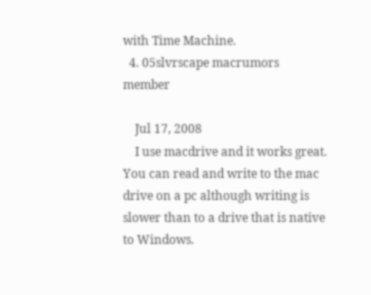with Time Machine.
  4. 05slvrscape macrumors member

    Jul 17, 2008
    I use macdrive and it works great. You can read and write to the mac drive on a pc although writing is slower than to a drive that is native to Windows.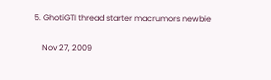5. GhotiGTI thread starter macrumors newbie

    Nov 27, 2009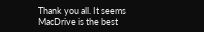Thank you all. It seems MacDrive is the best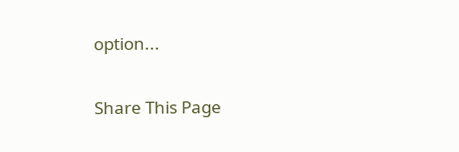option...

Share This Page